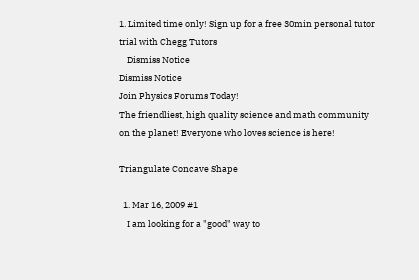1. Limited time only! Sign up for a free 30min personal tutor trial with Chegg Tutors
    Dismiss Notice
Dismiss Notice
Join Physics Forums Today!
The friendliest, high quality science and math community on the planet! Everyone who loves science is here!

Triangulate Concave Shape

  1. Mar 16, 2009 #1
    I am looking for a "good" way to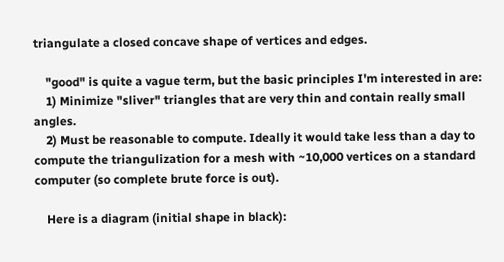triangulate a closed concave shape of vertices and edges.

    "good" is quite a vague term, but the basic principles I'm interested in are:
    1) Minimize "sliver" triangles that are very thin and contain really small angles.
    2) Must be reasonable to compute. Ideally it would take less than a day to compute the triangulization for a mesh with ~10,000 vertices on a standard computer (so complete brute force is out).

    Here is a diagram (initial shape in black):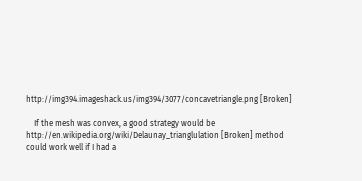http://img394.imageshack.us/img394/3077/concavetriangle.png [Broken]

    If the mesh was convex, a good strategy would be http://en.wikipedia.org/wiki/Delaunay_trianglulation [Broken] method could work well if I had a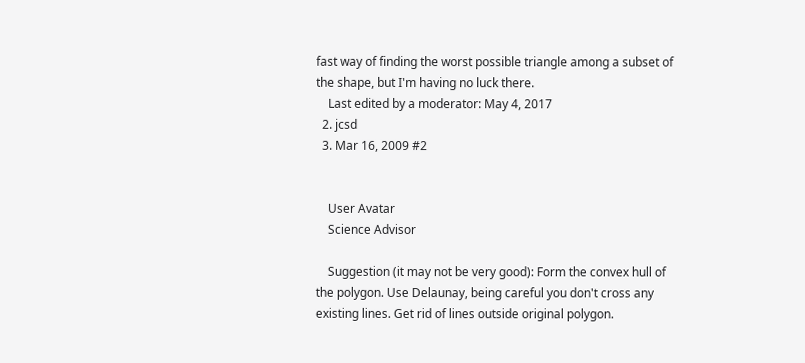fast way of finding the worst possible triangle among a subset of the shape, but I'm having no luck there.
    Last edited by a moderator: May 4, 2017
  2. jcsd
  3. Mar 16, 2009 #2


    User Avatar
    Science Advisor

    Suggestion (it may not be very good): Form the convex hull of the polygon. Use Delaunay, being careful you don't cross any existing lines. Get rid of lines outside original polygon.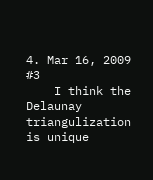4. Mar 16, 2009 #3
    I think the Delaunay triangulization is unique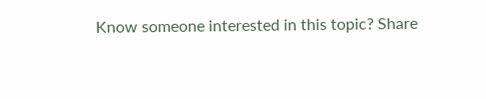Know someone interested in this topic? Share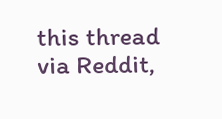this thread via Reddit,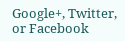Google+, Twitter, or Facebook